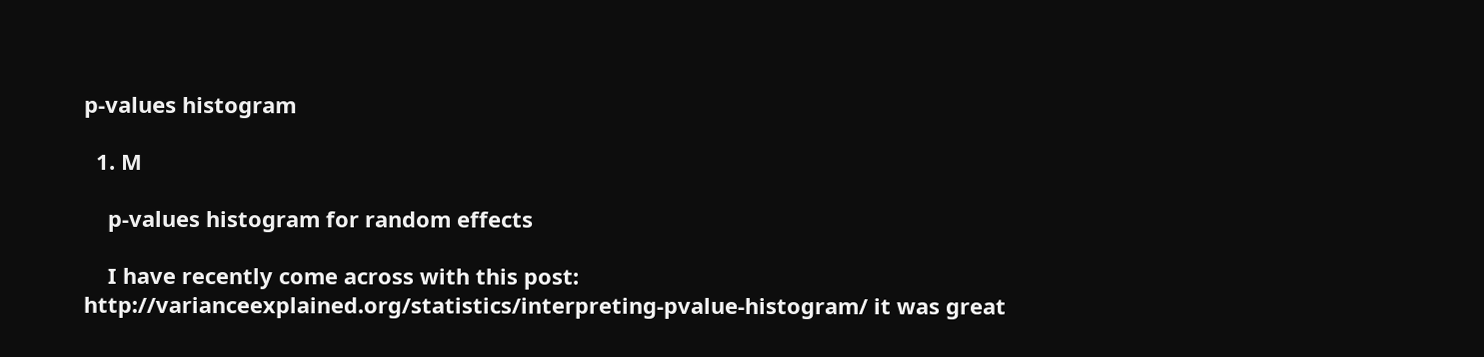p-values histogram

  1. M

    p-values histogram for random effects

    I have recently come across with this post: http://varianceexplained.org/statistics/interpreting-pvalue-histogram/ it was great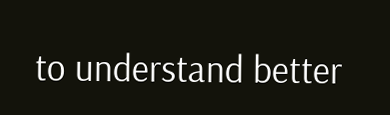to understand better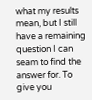what my results mean, but I still have a remaining question I can seam to find the answer for. To give you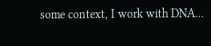some context, I work with DNA...